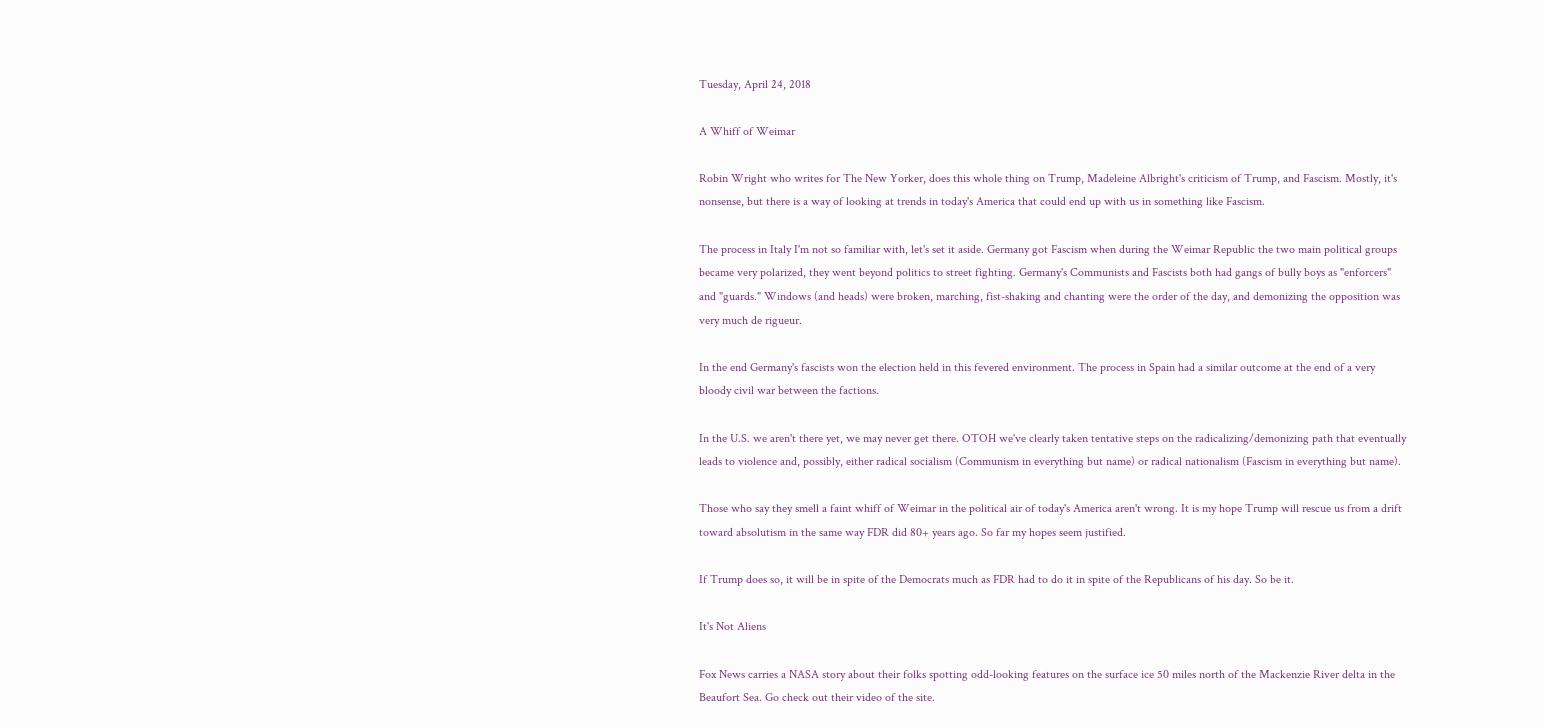Tuesday, April 24, 2018

A Whiff of Weimar

Robin Wright who writes for The New Yorker, does this whole thing on Trump, Madeleine Albright's criticism of Trump, and Fascism. Mostly, it's nonsense, but there is a way of looking at trends in today's America that could end up with us in something like Fascism.

The process in Italy I'm not so familiar with, let's set it aside. Germany got Fascism when during the Weimar Republic the two main political groups became very polarized, they went beyond politics to street fighting. Germany's Communists and Fascists both had gangs of bully boys as "enforcers" and "guards." Windows (and heads) were broken, marching, fist-shaking and chanting were the order of the day, and demonizing the opposition was very much de rigueur.

In the end Germany's fascists won the election held in this fevered environment. The process in Spain had a similar outcome at the end of a very bloody civil war between the factions.

In the U.S. we aren't there yet, we may never get there. OTOH we've clearly taken tentative steps on the radicalizing/demonizing path that eventually leads to violence and, possibly, either radical socialism (Communism in everything but name) or radical nationalism (Fascism in everything but name).

Those who say they smell a faint whiff of Weimar in the political air of today's America aren't wrong. It is my hope Trump will rescue us from a drift toward absolutism in the same way FDR did 80+ years ago. So far my hopes seem justified.

If Trump does so, it will be in spite of the Democrats much as FDR had to do it in spite of the Republicans of his day. So be it.

It's Not Aliens

Fox News carries a NASA story about their folks spotting odd-looking features on the surface ice 50 miles north of the Mackenzie River delta in the Beaufort Sea. Go check out their video of the site.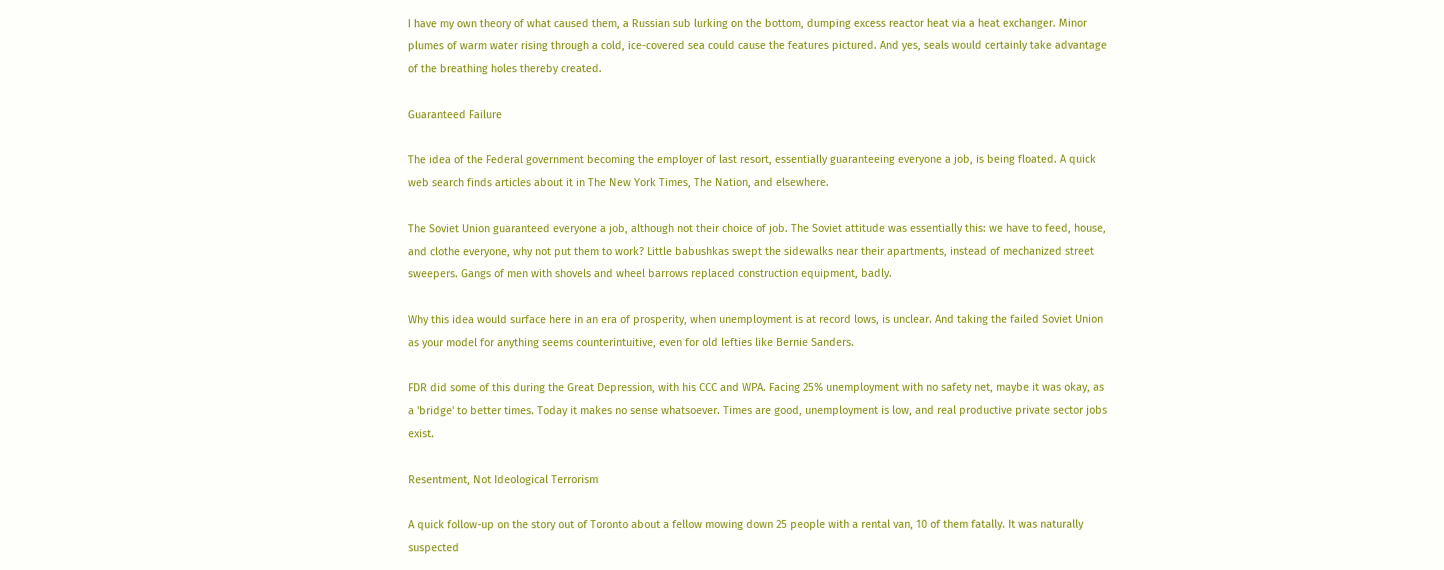I have my own theory of what caused them, a Russian sub lurking on the bottom, dumping excess reactor heat via a heat exchanger. Minor plumes of warm water rising through a cold, ice-covered sea could cause the features pictured. And yes, seals would certainly take advantage of the breathing holes thereby created.

Guaranteed Failure

The idea of the Federal government becoming the employer of last resort, essentially guaranteeing everyone a job, is being floated. A quick web search finds articles about it in The New York Times, The Nation, and elsewhere.

The Soviet Union guaranteed everyone a job, although not their choice of job. The Soviet attitude was essentially this: we have to feed, house, and clothe everyone, why not put them to work? Little babushkas swept the sidewalks near their apartments, instead of mechanized street sweepers. Gangs of men with shovels and wheel barrows replaced construction equipment, badly.

Why this idea would surface here in an era of prosperity, when unemployment is at record lows, is unclear. And taking the failed Soviet Union as your model for anything seems counterintuitive, even for old lefties like Bernie Sanders.

FDR did some of this during the Great Depression, with his CCC and WPA. Facing 25% unemployment with no safety net, maybe it was okay, as a 'bridge' to better times. Today it makes no sense whatsoever. Times are good, unemployment is low, and real productive private sector jobs exist.

Resentment, Not Ideological Terrorism

A quick follow-up on the story out of Toronto about a fellow mowing down 25 people with a rental van, 10 of them fatally. It was naturally suspected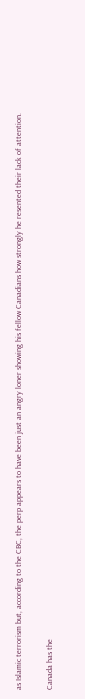as Islamic terrorism but, according to the CBC, the perp appears to have been just an angry loner showing his fellow Canadians how strongly he resented their lack of attention.

Canada has the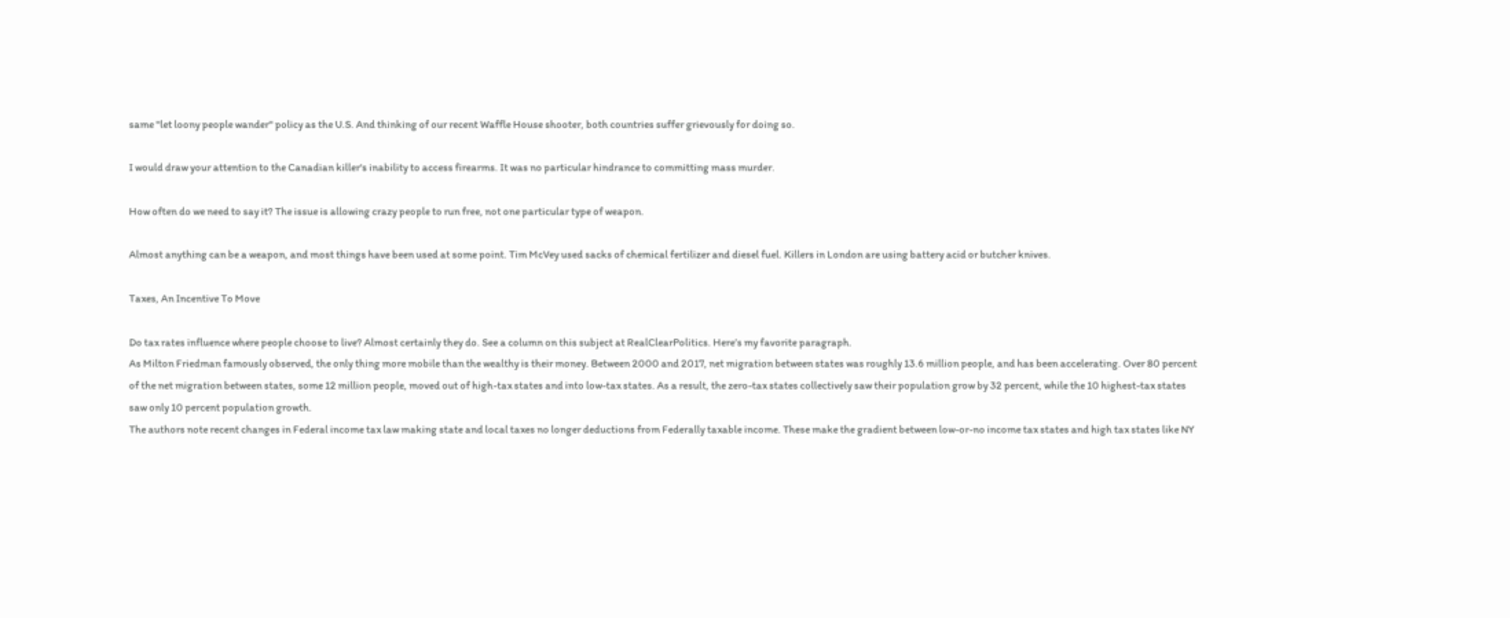same "let loony people wander" policy as the U.S. And thinking of our recent Waffle House shooter, both countries suffer grievously for doing so.

I would draw your attention to the Canadian killer's inability to access firearms. It was no particular hindrance to committing mass murder.

How often do we need to say it? The issue is allowing crazy people to run free, not one particular type of weapon.

Almost anything can be a weapon, and most things have been used at some point. Tim McVey used sacks of chemical fertilizer and diesel fuel. Killers in London are using battery acid or butcher knives.

Taxes, An Incentive To Move

Do tax rates influence where people choose to live? Almost certainly they do. See a column on this subject at RealClearPolitics. Here’s my favorite paragraph.
As Milton Friedman famously observed, the only thing more mobile than the wealthy is their money. Between 2000 and 2017, net migration between states was roughly 13.6 million people, and has been accelerating. Over 80 percent of the net migration between states, some 12 million people, moved out of high-tax states and into low-tax states. As a result, the zero-tax states collectively saw their population grow by 32 percent, while the 10 highest-tax states saw only 10 percent population growth.
The authors note recent changes in Federal income tax law making state and local taxes no longer deductions from Federally taxable income. These make the gradient between low-or-no income tax states and high tax states like NY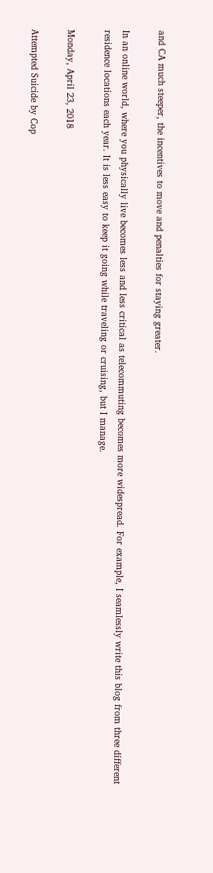and CA much steeper, the incentives to move and penalties for staying greater.

In an online world, where you physically live becomes less and less critical as telecommuting becomes more widespread. For example, I seamlessly write this blog from three different residence locations each year. It is less easy to keep it going while traveling or cruising, but I manage.

Monday, April 23, 2018

Attempted Suicide by Cop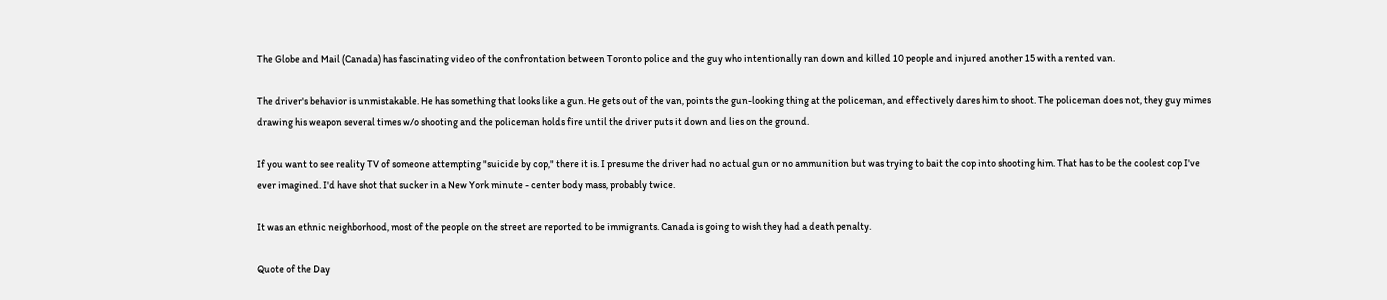The Globe and Mail (Canada) has fascinating video of the confrontation between Toronto police and the guy who intentionally ran down and killed 10 people and injured another 15 with a rented van.

The driver's behavior is unmistakable. He has something that looks like a gun. He gets out of the van, points the gun-looking thing at the policeman, and effectively dares him to shoot. The policeman does not, they guy mimes drawing his weapon several times w/o shooting and the policeman holds fire until the driver puts it down and lies on the ground.

If you want to see reality TV of someone attempting "suicide by cop," there it is. I presume the driver had no actual gun or no ammunition but was trying to bait the cop into shooting him. That has to be the coolest cop I've ever imagined. I'd have shot that sucker in a New York minute - center body mass, probably twice.

It was an ethnic neighborhood, most of the people on the street are reported to be immigrants. Canada is going to wish they had a death penalty.

Quote of the Day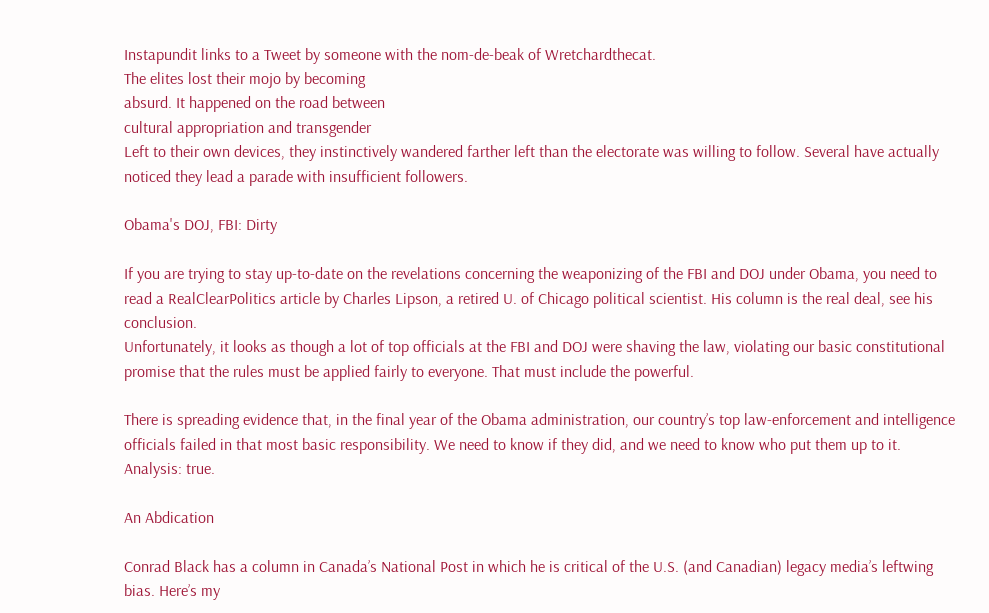Instapundit links to a Tweet by someone with the nom-de-beak of Wretchardthecat.
The elites lost their mojo by becoming
absurd. It happened on the road between
cultural appropriation and transgender
Left to their own devices, they instinctively wandered farther left than the electorate was willing to follow. Several have actually noticed they lead a parade with insufficient followers.

Obama's DOJ, FBI: Dirty

If you are trying to stay up-to-date on the revelations concerning the weaponizing of the FBI and DOJ under Obama, you need to read a RealClearPolitics article by Charles Lipson, a retired U. of Chicago political scientist. His column is the real deal, see his conclusion.
Unfortunately, it looks as though a lot of top officials at the FBI and DOJ were shaving the law, violating our basic constitutional promise that the rules must be applied fairly to everyone. That must include the powerful.

There is spreading evidence that, in the final year of the Obama administration, our country’s top law-enforcement and intelligence officials failed in that most basic responsibility. We need to know if they did, and we need to know who put them up to it.
Analysis: true.

An Abdication

Conrad Black has a column in Canada’s National Post in which he is critical of the U.S. (and Canadian) legacy media’s leftwing bias. Here’s my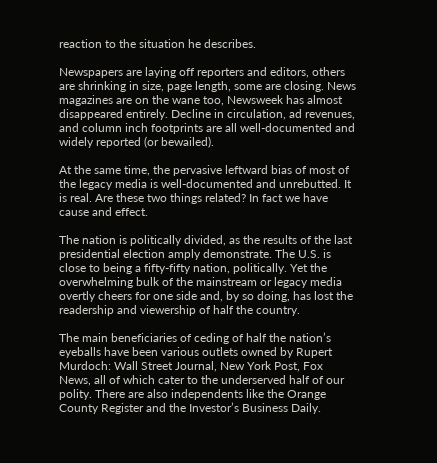reaction to the situation he describes.

Newspapers are laying off reporters and editors, others are shrinking in size, page length, some are closing. News magazines are on the wane too, Newsweek has almost disappeared entirely. Decline in circulation, ad revenues, and column inch footprints are all well-documented and widely reported (or bewailed).

At the same time, the pervasive leftward bias of most of the legacy media is well-documented and unrebutted. It is real. Are these two things related? In fact we have cause and effect.

The nation is politically divided, as the results of the last presidential election amply demonstrate. The U.S. is close to being a fifty-fifty nation, politically. Yet the overwhelming bulk of the mainstream or legacy media overtly cheers for one side and, by so doing, has lost the readership and viewership of half the country.

The main beneficiaries of ceding of half the nation’s eyeballs have been various outlets owned by Rupert Murdoch: Wall Street Journal, New York Post, Fox News, all of which cater to the underserved half of our polity. There are also independents like the Orange County Register and the Investor’s Business Daily.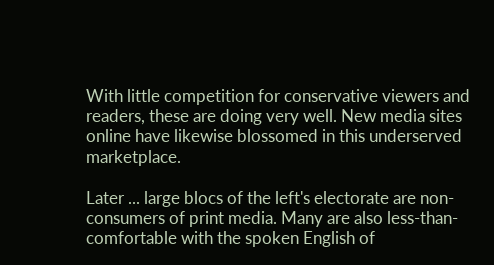With little competition for conservative viewers and readers, these are doing very well. New media sites online have likewise blossomed in this underserved marketplace.

Later ... large blocs of the left's electorate are non-consumers of print media. Many are also less-than-comfortable with the spoken English of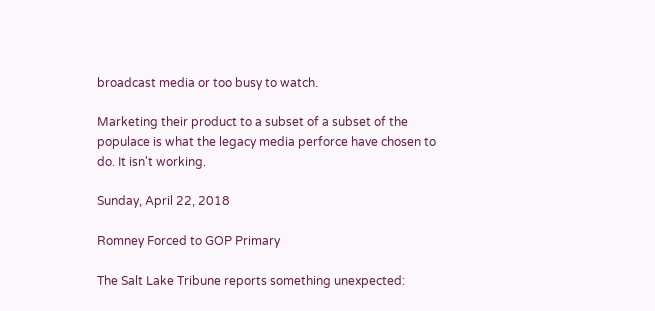broadcast media or too busy to watch.

Marketing their product to a subset of a subset of the populace is what the legacy media perforce have chosen to do. It isn't working.

Sunday, April 22, 2018

Romney Forced to GOP Primary

The Salt Lake Tribune reports something unexpected: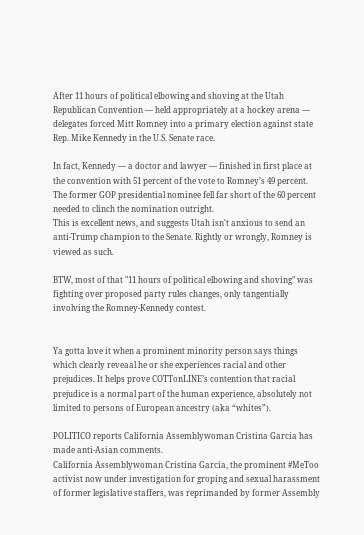After 11 hours of political elbowing and shoving at the Utah Republican Convention — held appropriately at a hockey arena — delegates forced Mitt Romney into a primary election against state Rep. Mike Kennedy in the U.S. Senate race.

In fact, Kennedy — a doctor and lawyer — finished in first place at the convention with 51 percent of the vote to Romney’s 49 percent. The former GOP presidential nominee fell far short of the 60 percent needed to clinch the nomination outright.
This is excellent news, and suggests Utah isn't anxious to send an anti-Trump champion to the Senate. Rightly or wrongly, Romney is viewed as such.

BTW, most of that "11 hours of political elbowing and shoving" was fighting over proposed party rules changes, only tangentially involving the Romney-Kennedy contest.


Ya gotta love it when a prominent minority person says things which clearly reveaal he or she experiences racial and other prejudices. It helps prove COTTonLINE’s contention that racial prejudice is a normal part of the human experience, absolutely not limited to persons of European ancestry (aka “whites”).

POLITICO reports California Assemblywoman Cristina Garcia has made anti-Asian comments.
California Assemblywoman Cristina Garcia, the prominent #MeToo activist now under investigation for groping and sexual harassment of former legislative staffers, was reprimanded by former Assembly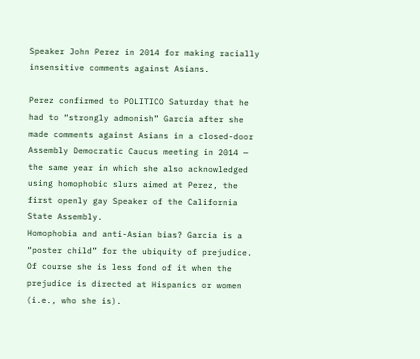Speaker John Perez in 2014 for making racially insensitive comments against Asians.

Perez confirmed to POLITICO Saturday that he had to “strongly admonish” Garcia after she made comments against Asians in a closed-door Assembly Democratic Caucus meeting in 2014 — the same year in which she also acknowledged using homophobic slurs aimed at Perez, the first openly gay Speaker of the California State Assembly.
Homophobia and anti-Asian bias? Garcia is a “poster child” for the ubiquity of prejudice. Of course she is less fond of it when the prejudice is directed at Hispanics or women (i.e., who she is).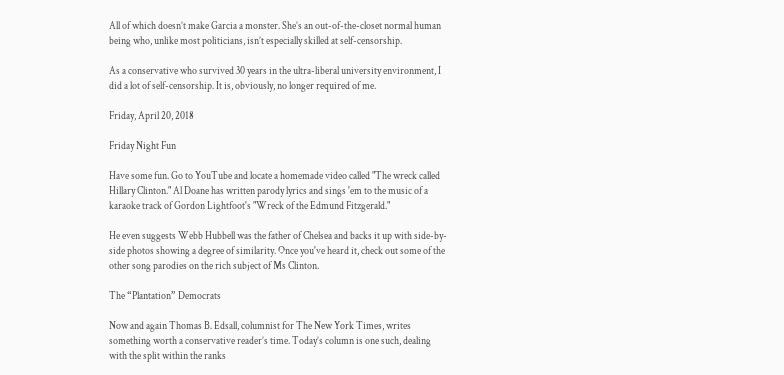All of which doesn’t make Garcia a monster. She’s an out-of-the-closet normal human being who, unlike most politicians, isn’t especially skilled at self-censorship.

As a conservative who survived 30 years in the ultra-liberal university environment, I did a lot of self-censorship. It is, obviously, no longer required of me.

Friday, April 20, 2018

Friday Night Fun

Have some fun. Go to YouTube and locate a homemade video called "The wreck called Hillary Clinton." Al Doane has written parody lyrics and sings 'em to the music of a karaoke track of Gordon Lightfoot's "Wreck of the Edmund Fitzgerald."

He even suggests Webb Hubbell was the father of Chelsea and backs it up with side-by-side photos showing a degree of similarity. Once you've heard it, check out some of the other song parodies on the rich subject of Ms Clinton.

The “Plantation” Democrats

Now and again Thomas B. Edsall, columnist for The New York Times, writes something worth a conservative reader’s time. Today’s column is one such, dealing with the split within the ranks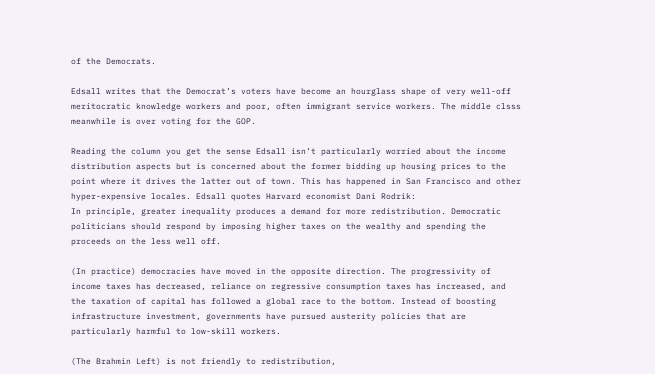of the Democrats.

Edsall writes that the Democrat’s voters have become an hourglass shape of very well-off meritocratic knowledge workers and poor, often immigrant service workers. The middle clsss meanwhile is over voting for the GOP.

Reading the column you get the sense Edsall isn’t particularly worried about the income distribution aspects but is concerned about the former bidding up housing prices to the point where it drives the latter out of town. This has happened in San Francisco and other hyper-expensive locales. Edsall quotes Harvard economist Dani Rodrik:
In principle, greater inequality produces a demand for more redistribution. Democratic politicians should respond by imposing higher taxes on the wealthy and spending the proceeds on the less well off.

(In practice) democracies have moved in the opposite direction. The progressivity of income taxes has decreased, reliance on regressive consumption taxes has increased, and the taxation of capital has followed a global race to the bottom. Instead of boosting infrastructure investment, governments have pursued austerity policies that are particularly harmful to low-skill workers.

(The Brahmin Left) is not friendly to redistribution,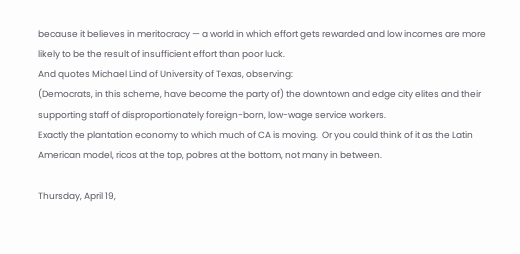because it believes in meritocracy — a world in which effort gets rewarded and low incomes are more likely to be the result of insufficient effort than poor luck.
And quotes Michael Lind of University of Texas, observing:
(Democrats, in this scheme, have become the party of) the downtown and edge city elites and their supporting staff of disproportionately foreign-born, low-wage service workers.
Exactly the plantation economy to which much of CA is moving.  Or you could think of it as the Latin American model, ricos at the top, pobres at the bottom, not many in between.

Thursday, April 19,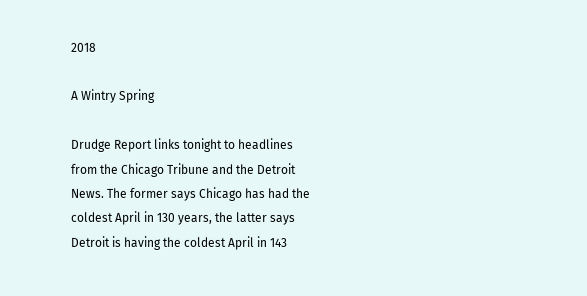2018

A Wintry Spring

Drudge Report links tonight to headlines from the Chicago Tribune and the Detroit News. The former says Chicago has had the coldest April in 130 years, the latter says Detroit is having the coldest April in 143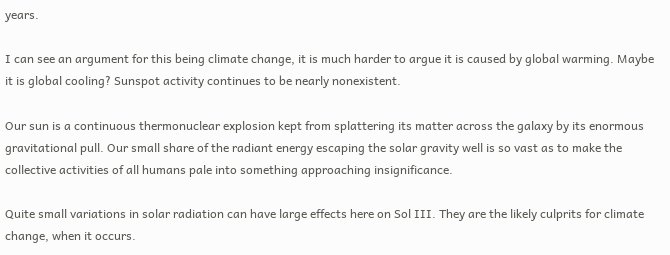years.

I can see an argument for this being climate change, it is much harder to argue it is caused by global warming. Maybe it is global cooling? Sunspot activity continues to be nearly nonexistent.

Our sun is a continuous thermonuclear explosion kept from splattering its matter across the galaxy by its enormous gravitational pull. Our small share of the radiant energy escaping the solar gravity well is so vast as to make the collective activities of all humans pale into something approaching insignificance.

Quite small variations in solar radiation can have large effects here on Sol III. They are the likely culprits for climate change, when it occurs.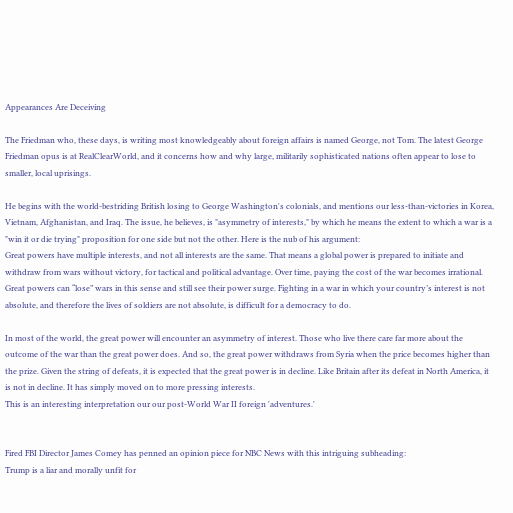Appearances Are Deceiving

The Friedman who, these days, is writing most knowledgeably about foreign affairs is named George, not Tom. The latest George Friedman opus is at RealClearWorld, and it concerns how and why large, militarily sophisticated nations often appear to lose to smaller, local uprisings.

He begins with the world-bestriding British losing to George Washington's colonials, and mentions our less-than-victories in Korea, Vietnam, Afghanistan, and Iraq. The issue, he believes, is "asymmetry of interests," by which he means the extent to which a war is a "win it or die trying" proposition for one side but not the other. Here is the nub of his argument:
Great powers have multiple interests, and not all interests are the same. That means a global power is prepared to initiate and withdraw from wars without victory, for tactical and political advantage. Over time, paying the cost of the war becomes irrational. Great powers can “lose” wars in this sense and still see their power surge. Fighting in a war in which your country’s interest is not absolute, and therefore the lives of soldiers are not absolute, is difficult for a democracy to do.

In most of the world, the great power will encounter an asymmetry of interest. Those who live there care far more about the outcome of the war than the great power does. And so, the great power withdraws from Syria when the price becomes higher than the prize. Given the string of defeats, it is expected that the great power is in decline. Like Britain after its defeat in North America, it is not in decline. It has simply moved on to more pressing interests.
This is an interesting interpretation our our post-World War II foreign 'adventures.'


Fired FBI Director James Comey has penned an opinion piece for NBC News with this intriguing subheading:
Trump is a liar and morally unfit for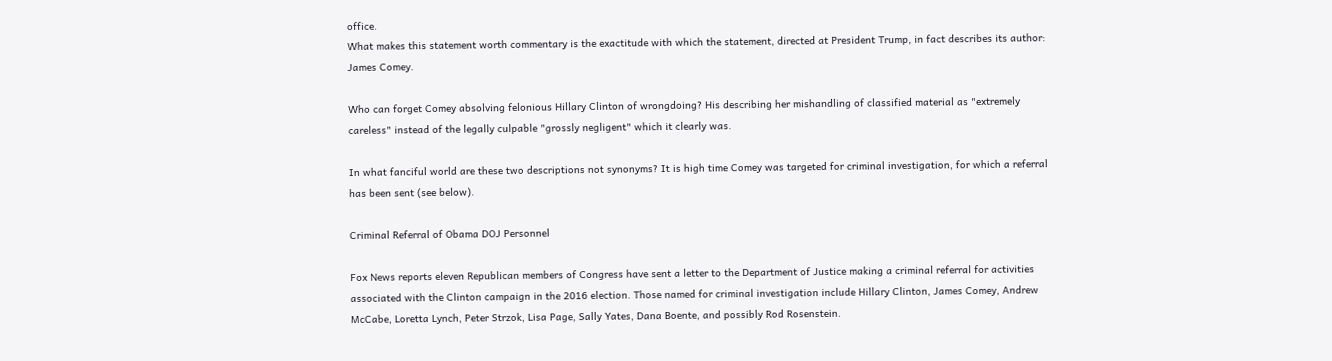office.
What makes this statement worth commentary is the exactitude with which the statement, directed at President Trump, in fact describes its author: James Comey.

Who can forget Comey absolving felonious Hillary Clinton of wrongdoing? His describing her mishandling of classified material as "extremely careless" instead of the legally culpable "grossly negligent" which it clearly was.

In what fanciful world are these two descriptions not synonyms? It is high time Comey was targeted for criminal investigation, for which a referral has been sent (see below).

Criminal Referral of Obama DOJ Personnel

Fox News reports eleven Republican members of Congress have sent a letter to the Department of Justice making a criminal referral for activities associated with the Clinton campaign in the 2016 election. Those named for criminal investigation include Hillary Clinton, James Comey, Andrew McCabe, Loretta Lynch, Peter Strzok, Lisa Page, Sally Yates, Dana Boente, and possibly Rod Rosenstein.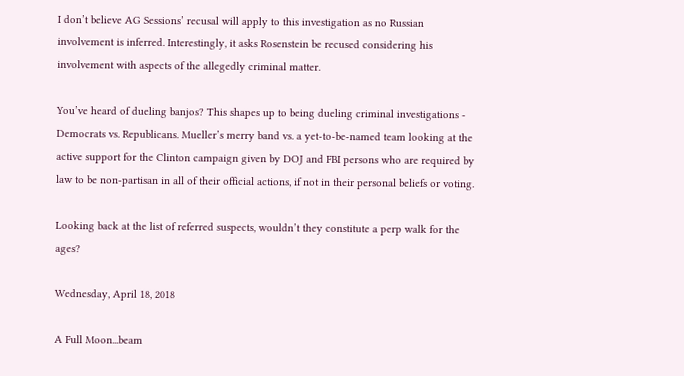I don’t believe AG Sessions’ recusal will apply to this investigation as no Russian involvement is inferred. Interestingly, it asks Rosenstein be recused considering his involvement with aspects of the allegedly criminal matter.

You’ve heard of dueling banjos? This shapes up to being dueling criminal investigations - Democrats vs. Republicans. Mueller’s merry band vs. a yet-to-be-named team looking at the active support for the Clinton campaign given by DOJ and FBI persons who are required by law to be non-partisan in all of their official actions, if not in their personal beliefs or voting.

Looking back at the list of referred suspects, wouldn’t they constitute a perp walk for the ages?

Wednesday, April 18, 2018

A Full Moon...beam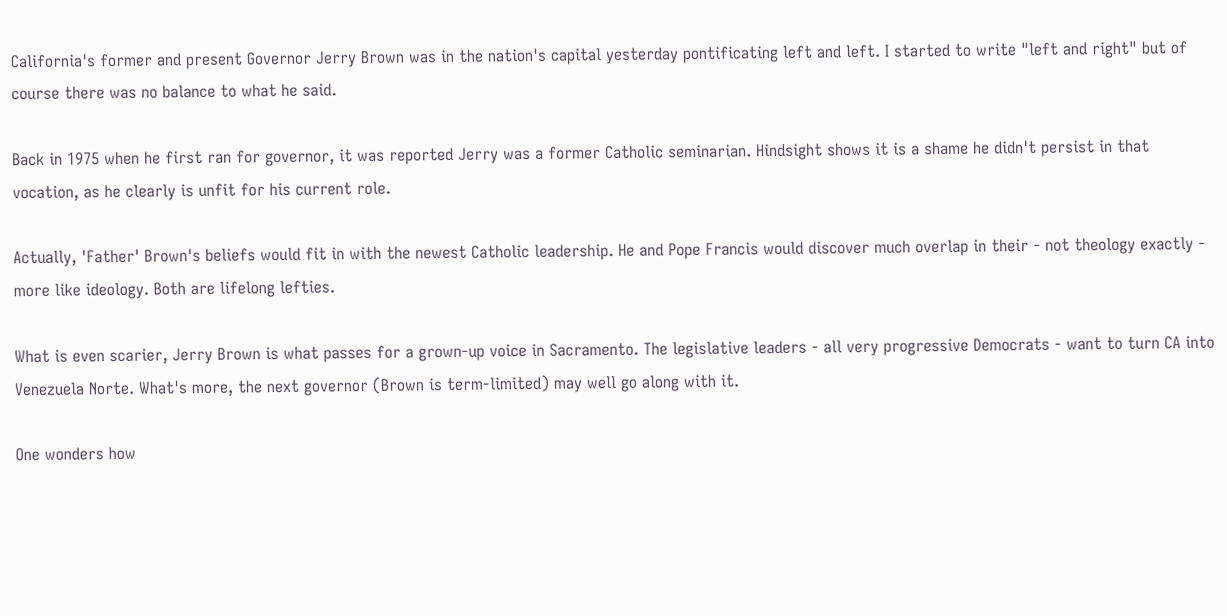California's former and present Governor Jerry Brown was in the nation's capital yesterday pontificating left and left. I started to write "left and right" but of course there was no balance to what he said.

Back in 1975 when he first ran for governor, it was reported Jerry was a former Catholic seminarian. Hindsight shows it is a shame he didn't persist in that vocation, as he clearly is unfit for his current role.

Actually, 'Father' Brown's beliefs would fit in with the newest Catholic leadership. He and Pope Francis would discover much overlap in their - not theology exactly - more like ideology. Both are lifelong lefties.

What is even scarier, Jerry Brown is what passes for a grown-up voice in Sacramento. The legislative leaders - all very progressive Democrats - want to turn CA into Venezuela Norte. What's more, the next governor (Brown is term-limited) may well go along with it.

One wonders how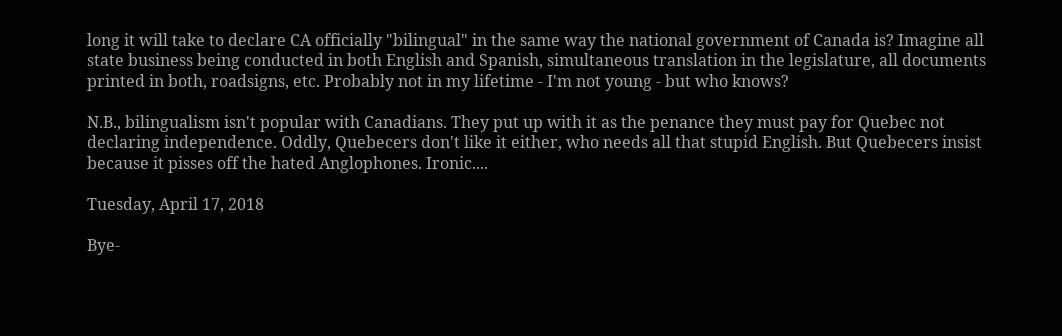long it will take to declare CA officially "bilingual" in the same way the national government of Canada is? Imagine all state business being conducted in both English and Spanish, simultaneous translation in the legislature, all documents printed in both, roadsigns, etc. Probably not in my lifetime - I'm not young - but who knows?

N.B., bilingualism isn't popular with Canadians. They put up with it as the penance they must pay for Quebec not declaring independence. Oddly, Quebecers don't like it either, who needs all that stupid English. But Quebecers insist because it pisses off the hated Anglophones. Ironic....

Tuesday, April 17, 2018

Bye-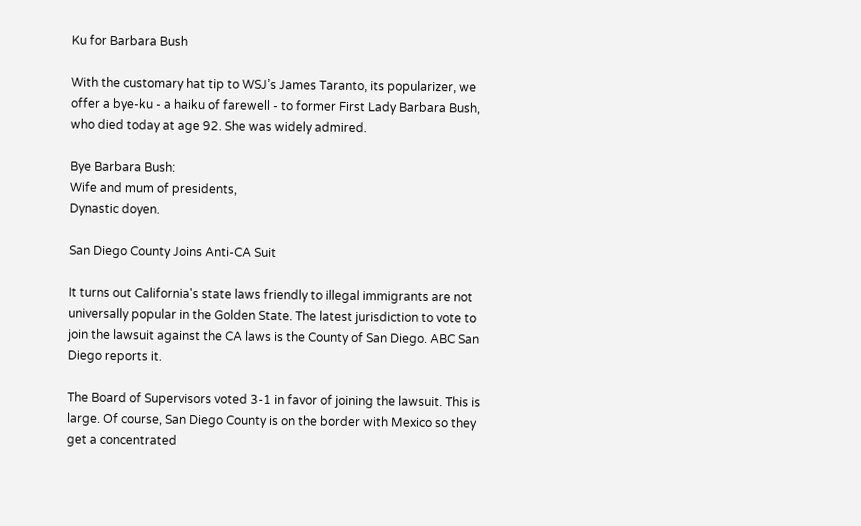Ku for Barbara Bush

With the customary hat tip to WSJ’s James Taranto, its popularizer, we offer a bye-ku - a haiku of farewell - to former First Lady Barbara Bush, who died today at age 92. She was widely admired.

Bye Barbara Bush:
Wife and mum of presidents,
Dynastic doyen.

San Diego County Joins Anti-CA Suit

It turns out California's state laws friendly to illegal immigrants are not universally popular in the Golden State. The latest jurisdiction to vote to join the lawsuit against the CA laws is the County of San Diego. ABC San Diego reports it.

The Board of Supervisors voted 3-1 in favor of joining the lawsuit. This is large. Of course, San Diego County is on the border with Mexico so they get a concentrated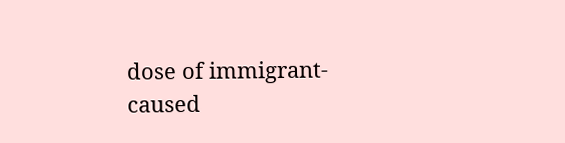dose of immigrant-caused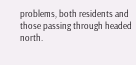problems, both residents and those passing through headed north.